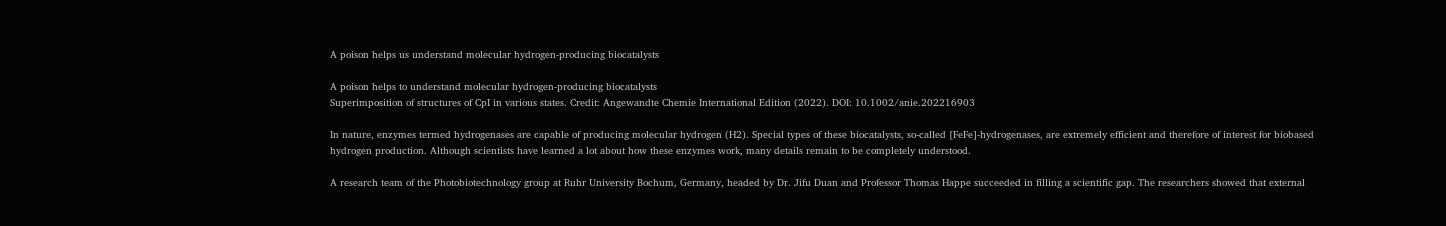A poison helps us understand molecular hydrogen-producing biocatalysts

A poison helps to understand molecular hydrogen-producing biocatalysts
Superimposition of structures of CpI in various states. Credit: Angewandte Chemie International Edition (2022). DOI: 10.1002/anie.202216903

In nature, enzymes termed hydrogenases are capable of producing molecular hydrogen (H2). Special types of these biocatalysts, so-called [FeFe]-hydrogenases, are extremely efficient and therefore of interest for biobased hydrogen production. Although scientists have learned a lot about how these enzymes work, many details remain to be completely understood.

A research team of the Photobiotechnology group at Ruhr University Bochum, Germany, headed by Dr. Jifu Duan and Professor Thomas Happe succeeded in filling a scientific gap. The researchers showed that external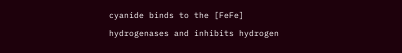cyanide binds to the [FeFe] hydrogenases and inhibits hydrogen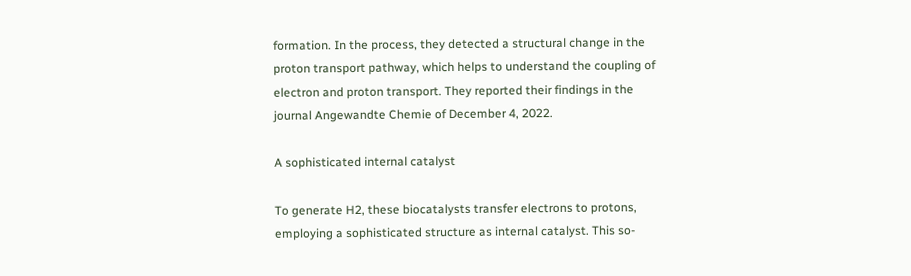formation. In the process, they detected a structural change in the proton transport pathway, which helps to understand the coupling of electron and proton transport. They reported their findings in the journal Angewandte Chemie of December 4, 2022.

A sophisticated internal catalyst

To generate H2, these biocatalysts transfer electrons to protons, employing a sophisticated structure as internal catalyst. This so-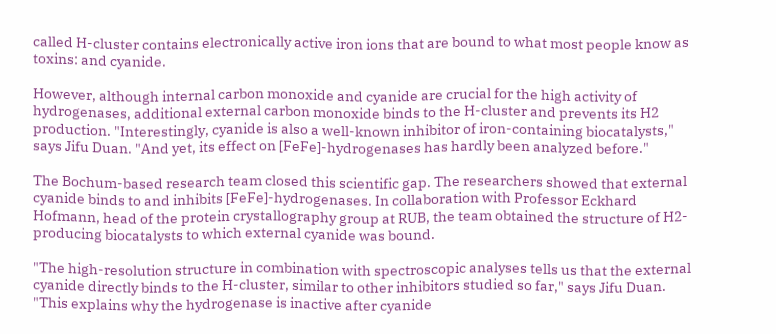called H-cluster contains electronically active iron ions that are bound to what most people know as toxins: and cyanide.

However, although internal carbon monoxide and cyanide are crucial for the high activity of hydrogenases, additional external carbon monoxide binds to the H-cluster and prevents its H2 production. "Interestingly, cyanide is also a well-known inhibitor of iron-containing biocatalysts," says Jifu Duan. "And yet, its effect on [FeFe]-hydrogenases has hardly been analyzed before."

The Bochum-based research team closed this scientific gap. The researchers showed that external cyanide binds to and inhibits [FeFe]-hydrogenases. In collaboration with Professor Eckhard Hofmann, head of the protein crystallography group at RUB, the team obtained the structure of H2-producing biocatalysts to which external cyanide was bound.

"The high-resolution structure in combination with spectroscopic analyses tells us that the external cyanide directly binds to the H-cluster, similar to other inhibitors studied so far," says Jifu Duan. "This explains why the hydrogenase is inactive after cyanide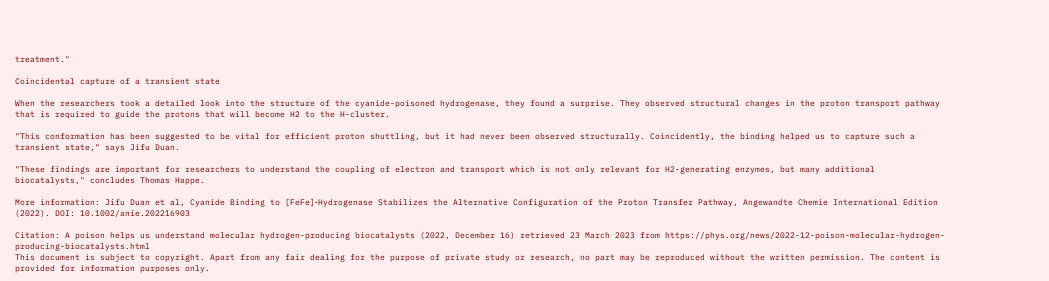treatment."

Coincidental capture of a transient state

When the researchers took a detailed look into the structure of the cyanide-poisoned hydrogenase, they found a surprise. They observed structural changes in the proton transport pathway that is required to guide the protons that will become H2 to the H-cluster.

"This conformation has been suggested to be vital for efficient proton shuttling, but it had never been observed structurally. Coincidently, the binding helped us to capture such a transient state," says Jifu Duan.

"These findings are important for researchers to understand the coupling of electron and transport which is not only relevant for H2-generating enzymes, but many additional biocatalysts," concludes Thomas Happe.

More information: Jifu Duan et al, Cyanide Binding to [FeFe]‐Hydrogenase Stabilizes the Alternative Configuration of the Proton Transfer Pathway, Angewandte Chemie International Edition (2022). DOI: 10.1002/anie.202216903

Citation: A poison helps us understand molecular hydrogen-producing biocatalysts (2022, December 16) retrieved 23 March 2023 from https://phys.org/news/2022-12-poison-molecular-hydrogen-producing-biocatalysts.html
This document is subject to copyright. Apart from any fair dealing for the purpose of private study or research, no part may be reproduced without the written permission. The content is provided for information purposes only.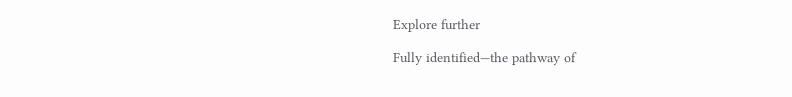Explore further

Fully identified—the pathway of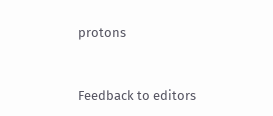protons


Feedback to editors